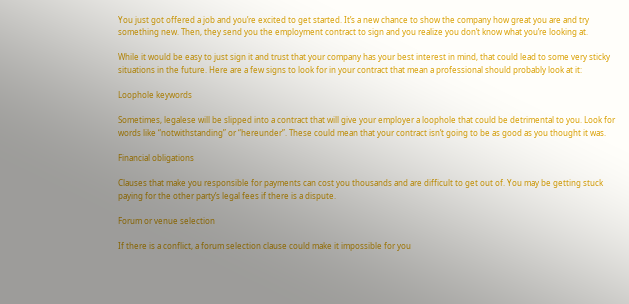You just got offered a job and you’re excited to get started. It’s a new chance to show the company how great you are and try something new. Then, they send you the employment contract to sign and you realize you don’t know what you’re looking at.

While it would be easy to just sign it and trust that your company has your best interest in mind, that could lead to some very sticky situations in the future. Here are a few signs to look for in your contract that mean a professional should probably look at it:

Loophole keywords

Sometimes, legalese will be slipped into a contract that will give your employer a loophole that could be detrimental to you. Look for words like “notwithstanding” or “hereunder”. These could mean that your contract isn’t going to be as good as you thought it was.

Financial obligations

Clauses that make you responsible for payments can cost you thousands and are difficult to get out of. You may be getting stuck paying for the other party’s legal fees if there is a dispute.

Forum or venue selection

If there is a conflict, a forum selection clause could make it impossible for you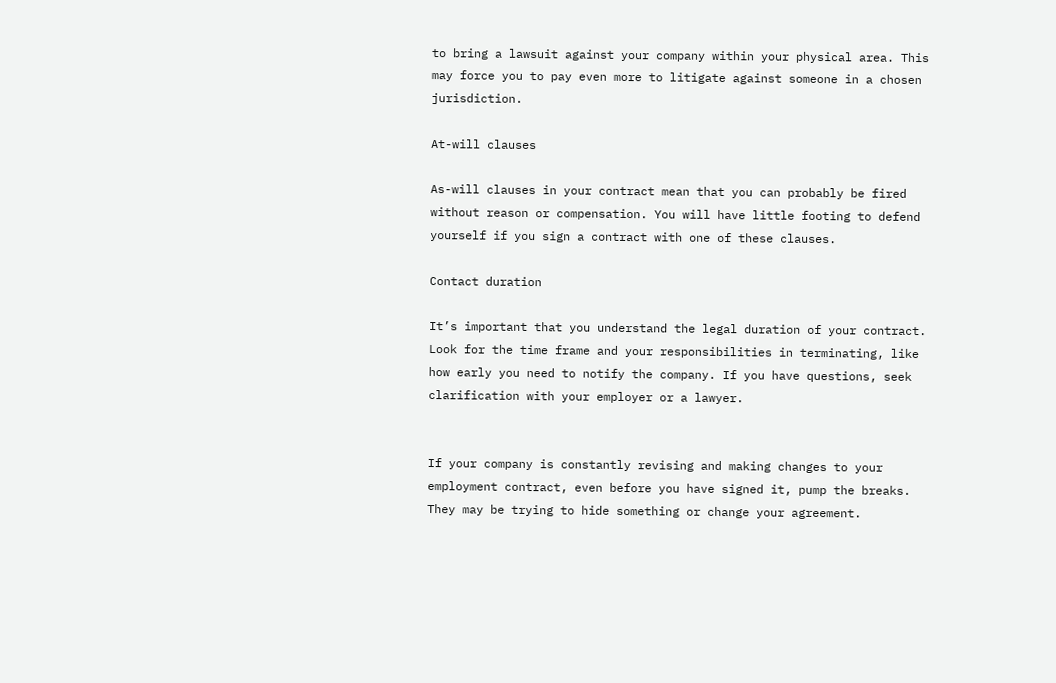to bring a lawsuit against your company within your physical area. This may force you to pay even more to litigate against someone in a chosen jurisdiction.

At-will clauses

As-will clauses in your contract mean that you can probably be fired without reason or compensation. You will have little footing to defend yourself if you sign a contract with one of these clauses.

Contact duration

It’s important that you understand the legal duration of your contract. Look for the time frame and your responsibilities in terminating, like how early you need to notify the company. If you have questions, seek clarification with your employer or a lawyer.


If your company is constantly revising and making changes to your employment contract, even before you have signed it, pump the breaks. They may be trying to hide something or change your agreement.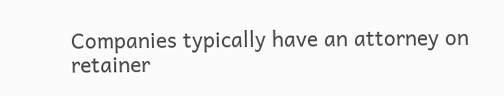Companies typically have an attorney on retainer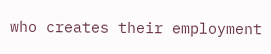who creates their employment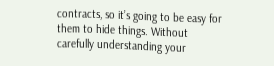contracts, so it’s going to be easy for them to hide things. Without carefully understanding your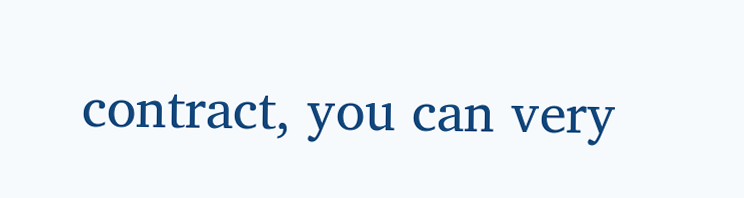contract, you can very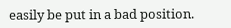easily be put in a bad position.